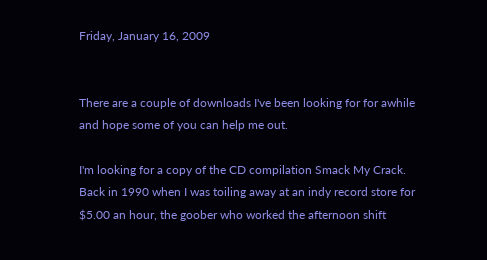Friday, January 16, 2009


There are a couple of downloads I've been looking for for awhile and hope some of you can help me out.

I'm looking for a copy of the CD compilation Smack My Crack. Back in 1990 when I was toiling away at an indy record store for $5.00 an hour, the goober who worked the afternoon shift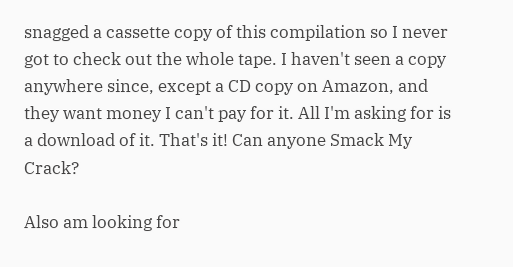snagged a cassette copy of this compilation so I never got to check out the whole tape. I haven't seen a copy anywhere since, except a CD copy on Amazon, and they want money I can't pay for it. All I'm asking for is a download of it. That's it! Can anyone Smack My Crack?

Also am looking for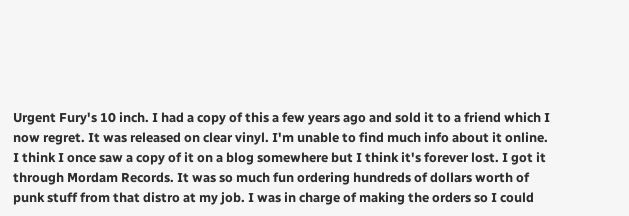Urgent Fury's 10 inch. I had a copy of this a few years ago and sold it to a friend which I now regret. It was released on clear vinyl. I'm unable to find much info about it online. I think I once saw a copy of it on a blog somewhere but I think it's forever lost. I got it through Mordam Records. It was so much fun ordering hundreds of dollars worth of punk stuff from that distro at my job. I was in charge of making the orders so I could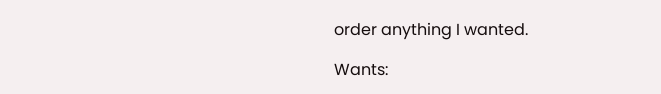order anything I wanted.

Wants: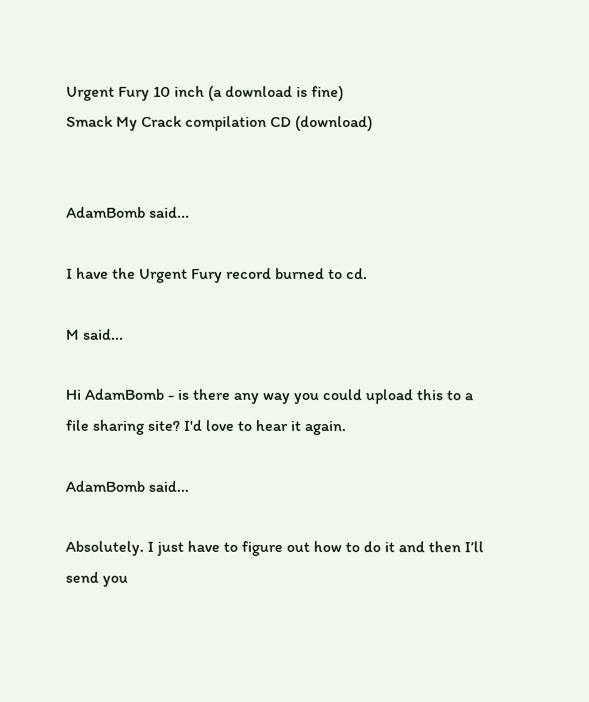Urgent Fury 10 inch (a download is fine)
Smack My Crack compilation CD (download)


AdamBomb said...

I have the Urgent Fury record burned to cd.

M said...

Hi AdamBomb - is there any way you could upload this to a file sharing site? I'd love to hear it again.

AdamBomb said...

Absolutely. I just have to figure out how to do it and then I’ll send you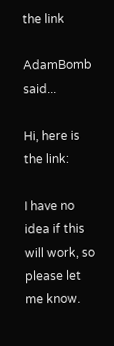the link

AdamBomb said...

Hi, here is the link:

I have no idea if this will work, so please let me know.